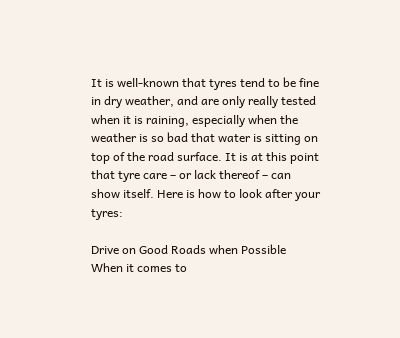It is well-known that tyres tend to be fine in dry weather, and are only really tested when it is raining, especially when the weather is so bad that water is sitting on top of the road surface. It is at this point that tyre care – or lack thereof – can show itself. Here is how to look after your tyres:

Drive on Good Roads when Possible When it comes to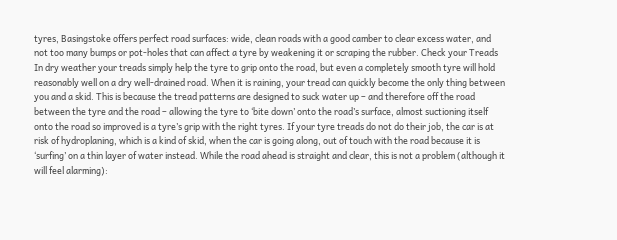tyres, Basingstoke offers perfect road surfaces: wide, clean roads with a good camber to clear excess water, and not too many bumps or pot-holes that can affect a tyre by weakening it or scraping the rubber. Check your Treads In dry weather your treads simply help the tyre to grip onto the road, but even a completely smooth tyre will hold reasonably well on a dry well-drained road. When it is raining, your tread can quickly become the only thing between you and a skid. This is because the tread patterns are designed to suck water up – and therefore off the road between the tyre and the road – allowing the tyre to ‘bite down’ onto the road’s surface, almost suctioning itself onto the road so improved is a tyre’s grip with the right tyres. If your tyre treads do not do their job, the car is at risk of hydroplaning, which is a kind of skid, when the car is going along, out of touch with the road because it is ‘surfing’ on a thin layer of water instead. While the road ahead is straight and clear, this is not a problem (although it will feel alarming):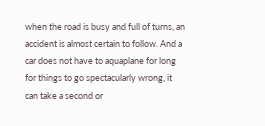when the road is busy and full of turns, an accident is almost certain to follow. And a car does not have to aquaplane for long for things to go spectacularly wrong, it can take a second or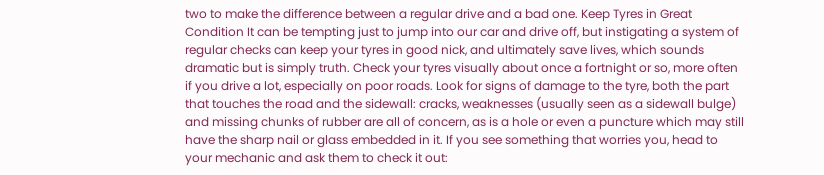two to make the difference between a regular drive and a bad one. Keep Tyres in Great Condition It can be tempting just to jump into our car and drive off, but instigating a system of regular checks can keep your tyres in good nick, and ultimately save lives, which sounds dramatic but is simply truth. Check your tyres visually about once a fortnight or so, more often if you drive a lot, especially on poor roads. Look for signs of damage to the tyre, both the part that touches the road and the sidewall: cracks, weaknesses (usually seen as a sidewall bulge) and missing chunks of rubber are all of concern, as is a hole or even a puncture which may still have the sharp nail or glass embedded in it. If you see something that worries you, head to your mechanic and ask them to check it out: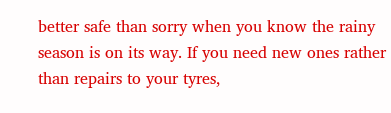better safe than sorry when you know the rainy season is on its way. If you need new ones rather than repairs to your tyres,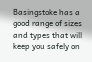Basingstoke has a good range of sizes and types that will keep you safely on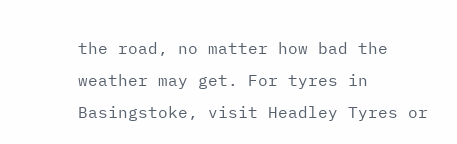the road, no matter how bad the weather may get. For tyres in Basingstoke, visit Headley Tyres or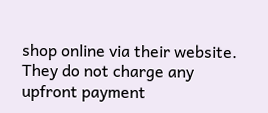shop online via their website. They do not charge any upfront payment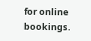for online bookings.